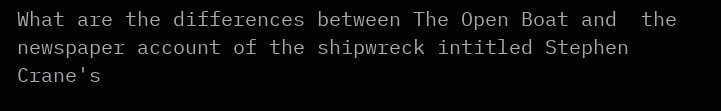What are the differences between The Open Boat and  the newspaper account of the shipwreck intitled Stephen Crane's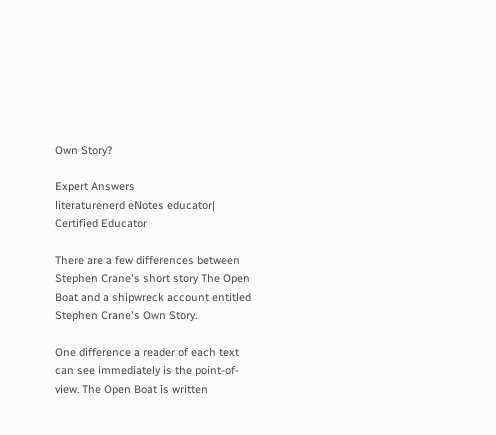Own Story?

Expert Answers
literaturenerd eNotes educator| Certified Educator

There are a few differences between Stephen Crane's short story The Open Boat and a shipwreck account entitled Stephen Crane's Own Story.

One difference a reader of each text can see immediately is the point-of-view. The Open Boat is written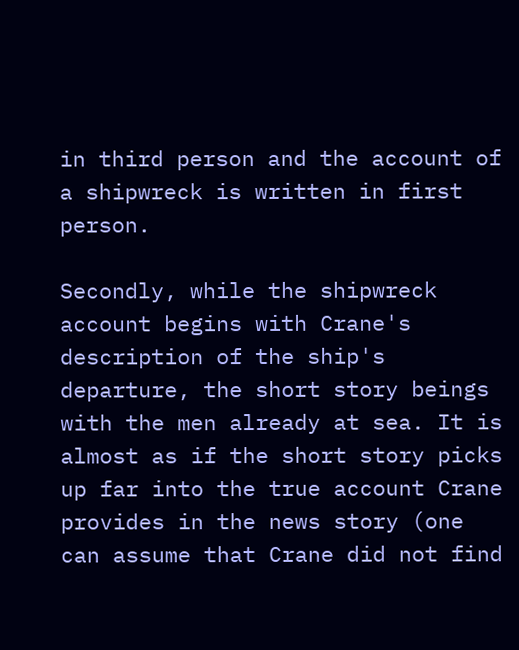in third person and the account of a shipwreck is written in first person.

Secondly, while the shipwreck account begins with Crane's description of the ship's departure, the short story beings with the men already at sea. It is almost as if the short story picks up far into the true account Crane provides in the news story (one can assume that Crane did not find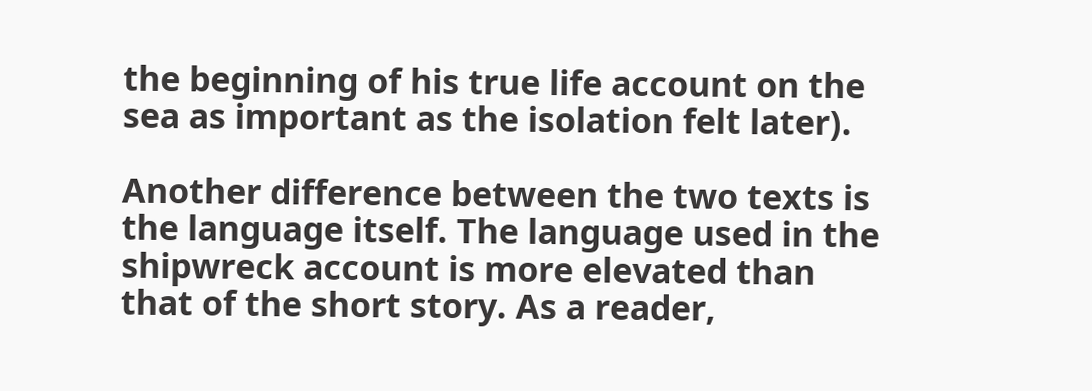the beginning of his true life account on the sea as important as the isolation felt later).

Another difference between the two texts is the language itself. The language used in the shipwreck account is more elevated than that of the short story. As a reader,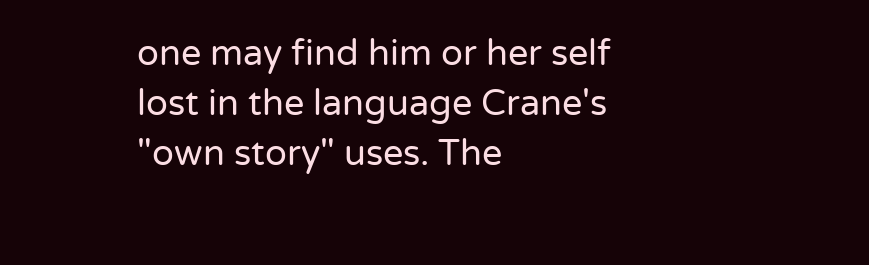one may find him or her self lost in the language Crane's "own story" uses. The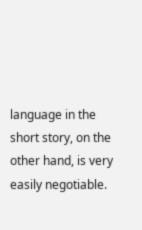language in the short story, on the other hand, is very easily negotiable.